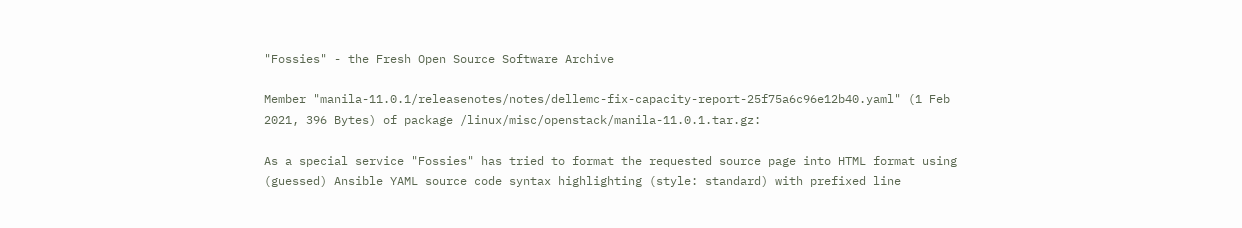"Fossies" - the Fresh Open Source Software Archive

Member "manila-11.0.1/releasenotes/notes/dellemc-fix-capacity-report-25f75a6c96e12b40.yaml" (1 Feb 2021, 396 Bytes) of package /linux/misc/openstack/manila-11.0.1.tar.gz:

As a special service "Fossies" has tried to format the requested source page into HTML format using (guessed) Ansible YAML source code syntax highlighting (style: standard) with prefixed line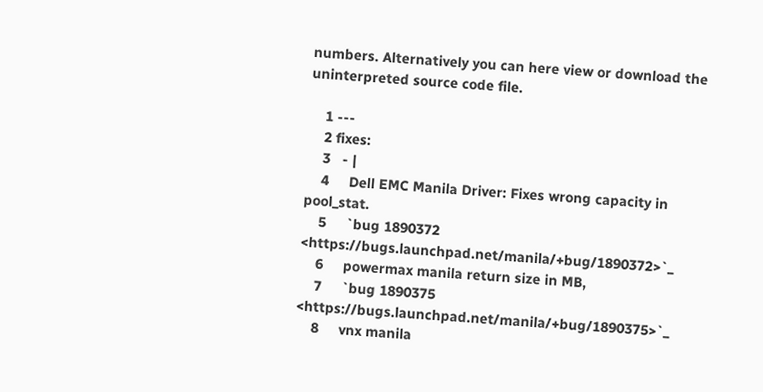numbers. Alternatively you can here view or download the uninterpreted source code file.

    1 ---
    2 fixes:
    3   - |
    4     Dell EMC Manila Driver: Fixes wrong capacity in pool_stat.
    5     `bug 1890372 <https://bugs.launchpad.net/manila/+bug/1890372>`_
    6     powermax manila return size in MB,
    7     `bug 1890375 <https://bugs.launchpad.net/manila/+bug/1890375>`_
    8     vnx manila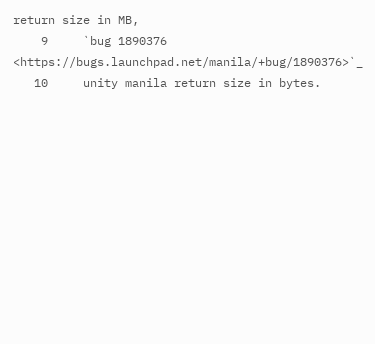return size in MB,
    9     `bug 1890376 <https://bugs.launchpad.net/manila/+bug/1890376>`_
   10     unity manila return size in bytes.